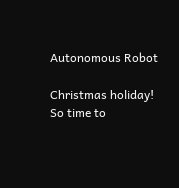Autonomous Robot

Christmas holiday! So time to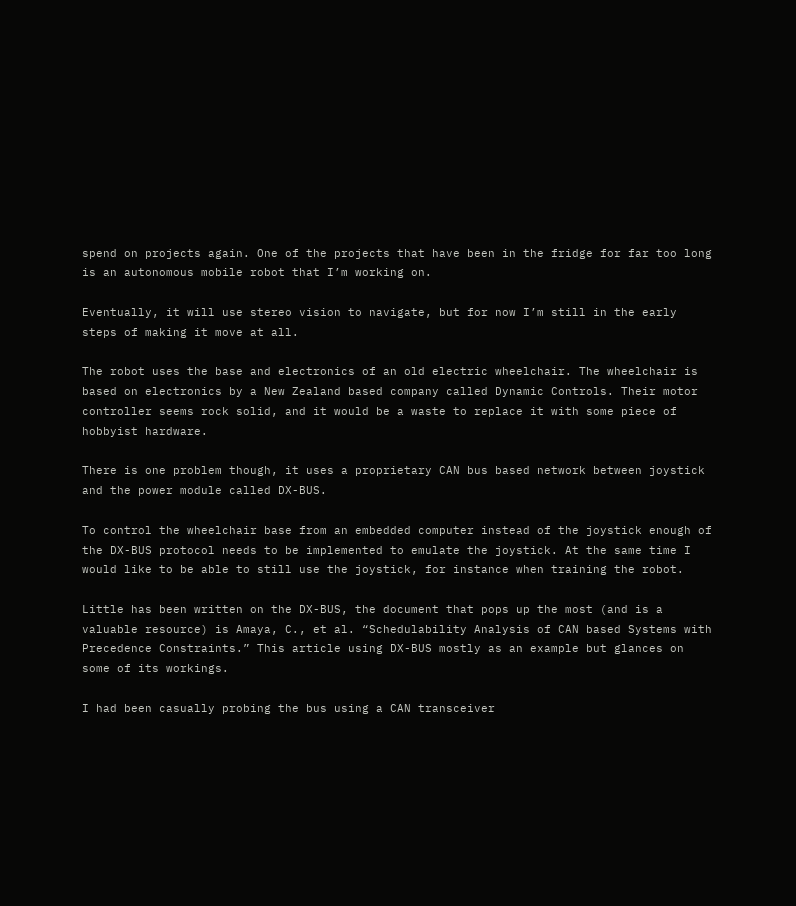spend on projects again. One of the projects that have been in the fridge for far too long is an autonomous mobile robot that I’m working on.

Eventually, it will use stereo vision to navigate, but for now I’m still in the early steps of making it move at all.

The robot uses the base and electronics of an old electric wheelchair. The wheelchair is based on electronics by a New Zealand based company called Dynamic Controls. Their motor controller seems rock solid, and it would be a waste to replace it with some piece of hobbyist hardware.

There is one problem though, it uses a proprietary CAN bus based network between joystick and the power module called DX-BUS.

To control the wheelchair base from an embedded computer instead of the joystick enough of the DX-BUS protocol needs to be implemented to emulate the joystick. At the same time I would like to be able to still use the joystick, for instance when training the robot.

Little has been written on the DX-BUS, the document that pops up the most (and is a valuable resource) is Amaya, C., et al. “Schedulability Analysis of CAN based Systems with Precedence Constraints.” This article using DX-BUS mostly as an example but glances on some of its workings.

I had been casually probing the bus using a CAN transceiver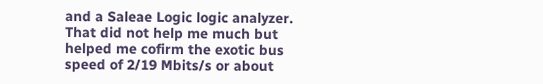and a Saleae Logic logic analyzer. That did not help me much but helped me cofirm the exotic bus speed of 2/19 Mbits/s or about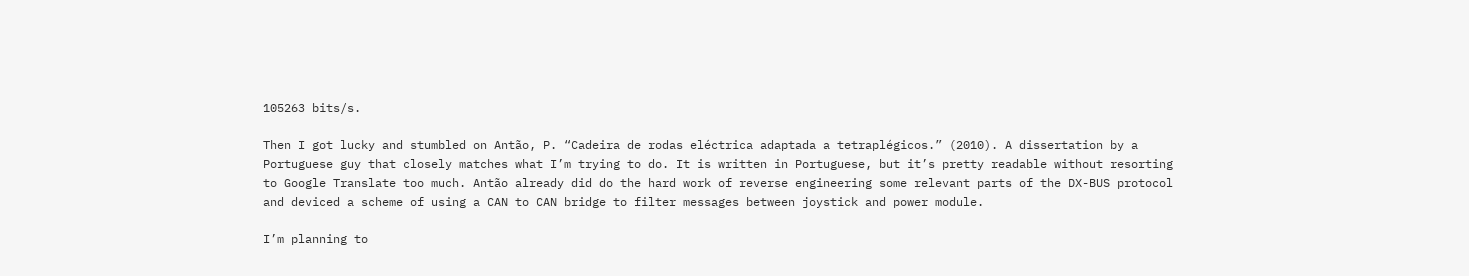105263 bits/s.

Then I got lucky and stumbled on Antão, P. “Cadeira de rodas eléctrica adaptada a tetraplégicos.” (2010). A dissertation by a Portuguese guy that closely matches what I’m trying to do. It is written in Portuguese, but it’s pretty readable without resorting to Google Translate too much. Antão already did do the hard work of reverse engineering some relevant parts of the DX-BUS protocol and deviced a scheme of using a CAN to CAN bridge to filter messages between joystick and power module.

I’m planning to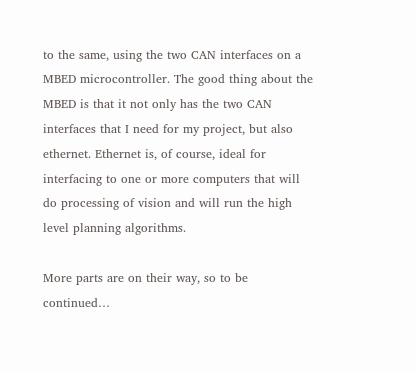to the same, using the two CAN interfaces on a MBED microcontroller. The good thing about the MBED is that it not only has the two CAN interfaces that I need for my project, but also ethernet. Ethernet is, of course, ideal for interfacing to one or more computers that will do processing of vision and will run the high level planning algorithms.

More parts are on their way, so to be continued…